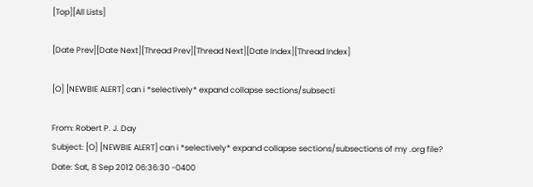[Top][All Lists]

[Date Prev][Date Next][Thread Prev][Thread Next][Date Index][Thread Index]

[O] [NEWBIE ALERT] can i *selectively* expand collapse sections/subsecti

From: Robert P. J. Day
Subject: [O] [NEWBIE ALERT] can i *selectively* expand collapse sections/subsections of my .org file?
Date: Sat, 8 Sep 2012 06:36:30 -0400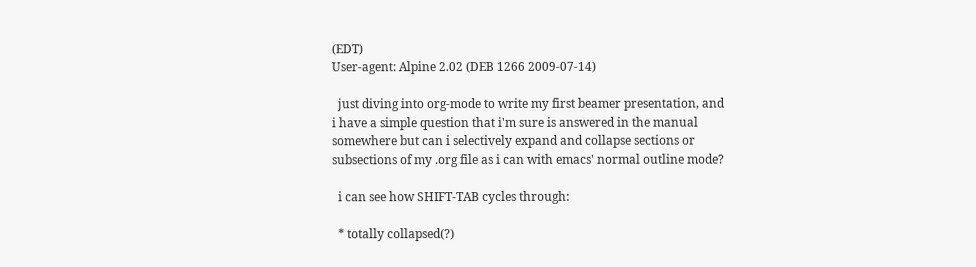(EDT)
User-agent: Alpine 2.02 (DEB 1266 2009-07-14)

  just diving into org-mode to write my first beamer presentation, and
i have a simple question that i'm sure is answered in the manual
somewhere but can i selectively expand and collapse sections or
subsections of my .org file as i can with emacs' normal outline mode?

  i can see how SHIFT-TAB cycles through:

  * totally collapsed(?)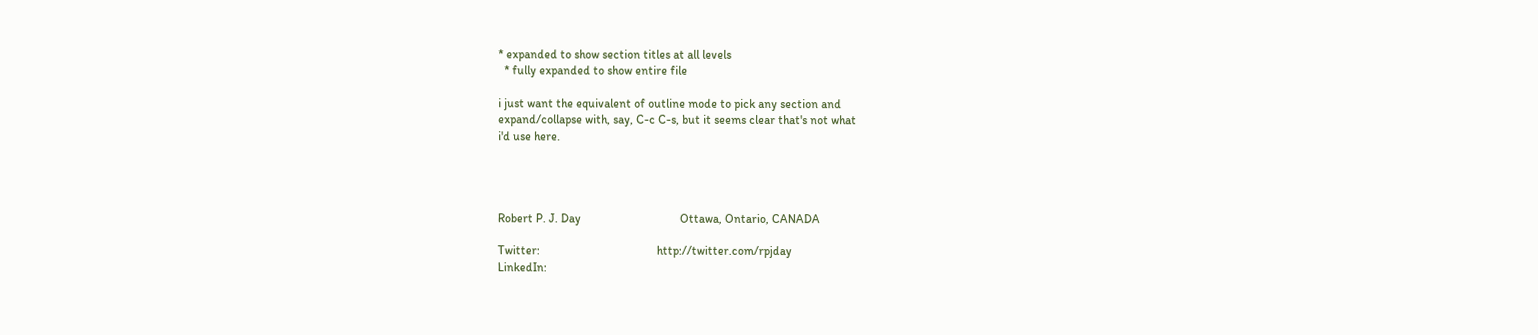* expanded to show section titles at all levels
  * fully expanded to show entire file

i just want the equivalent of outline mode to pick any section and
expand/collapse with, say, C-c C-s, but it seems clear that's not what
i'd use here.




Robert P. J. Day                                 Ottawa, Ontario, CANADA

Twitter:                                       http://twitter.com/rpjday
LinkedIn: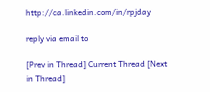http://ca.linkedin.com/in/rpjday

reply via email to

[Prev in Thread] Current Thread [Next in Thread]